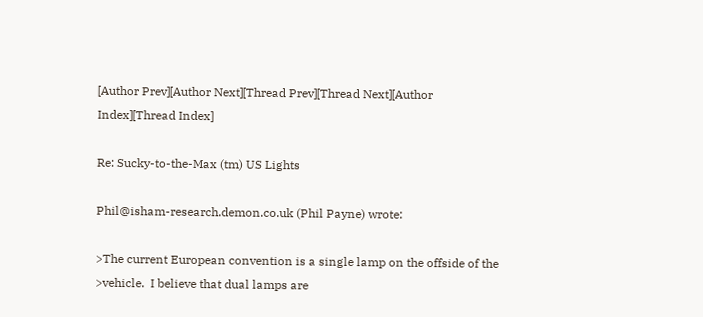[Author Prev][Author Next][Thread Prev][Thread Next][Author Index][Thread Index]

Re: Sucky-to-the-Max (tm) US Lights

Phil@isham-research.demon.co.uk (Phil Payne) wrote:

>The current European convention is a single lamp on the offside of the
>vehicle.  I believe that dual lamps are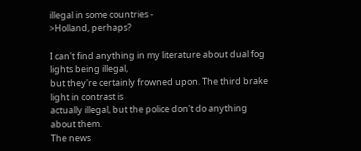illegal in some countries -
>Holland, perhaps?

I can't find anything in my literature about dual fog lights being illegal,
but they're certainly frowned upon. The third brake light in contrast is
actually illegal, but the police don't do anything about them.
The news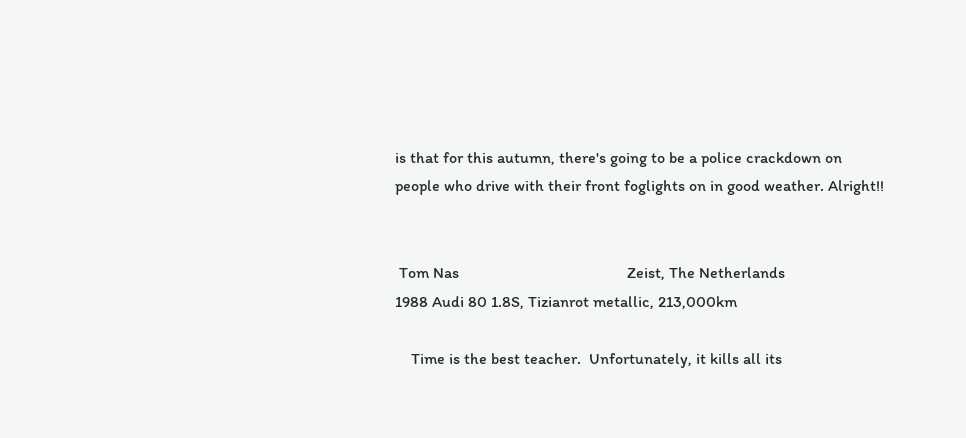is that for this autumn, there's going to be a police crackdown on
people who drive with their front foglights on in good weather. Alright!!


 Tom Nas                                          Zeist, The Netherlands
1988 Audi 80 1.8S, Tizianrot metallic, 213,000km

    Time is the best teacher.  Unfortunately, it kills all its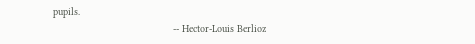pupils.
                                        -- Hector-Louis Berlioz